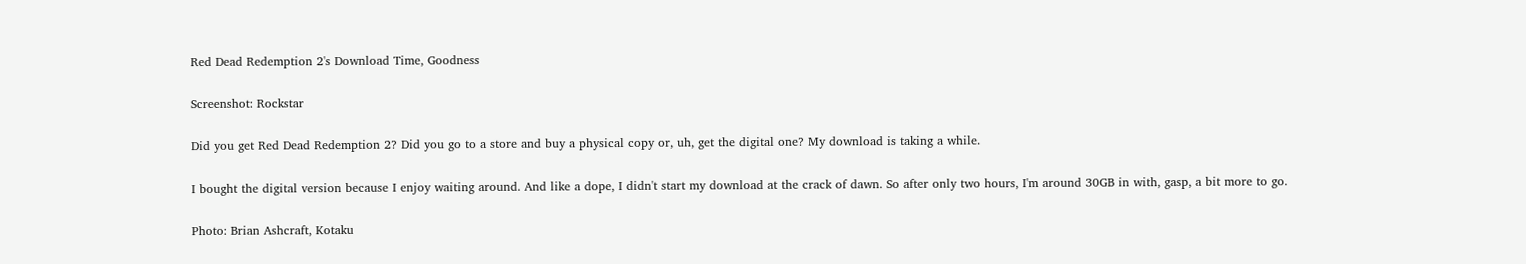Red Dead Redemption 2's Download Time, Goodness

Screenshot: Rockstar

Did you get Red Dead Redemption 2? Did you go to a store and buy a physical copy or, uh, get the digital one? My download is taking a while.

I bought the digital version because I enjoy waiting around. And like a dope, I didn't start my download at the crack of dawn. So after only two hours, I'm around 30GB in with, gasp, a bit more to go.

Photo: Brian Ashcraft, Kotaku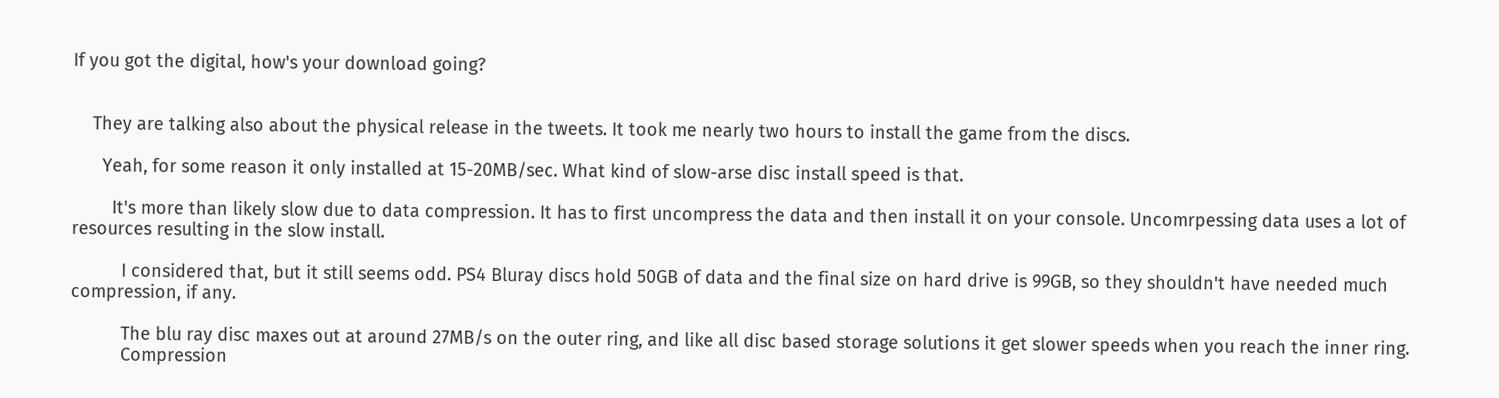If you got the digital, how's your download going?


    They are talking also about the physical release in the tweets. It took me nearly two hours to install the game from the discs.

      Yeah, for some reason it only installed at 15-20MB/sec. What kind of slow-arse disc install speed is that.

        It's more than likely slow due to data compression. It has to first uncompress the data and then install it on your console. Uncomrpessing data uses a lot of resources resulting in the slow install.

          I considered that, but it still seems odd. PS4 Bluray discs hold 50GB of data and the final size on hard drive is 99GB, so they shouldn't have needed much compression, if any.

          The blu ray disc maxes out at around 27MB/s on the outer ring, and like all disc based storage solutions it get slower speeds when you reach the inner ring.
          Compression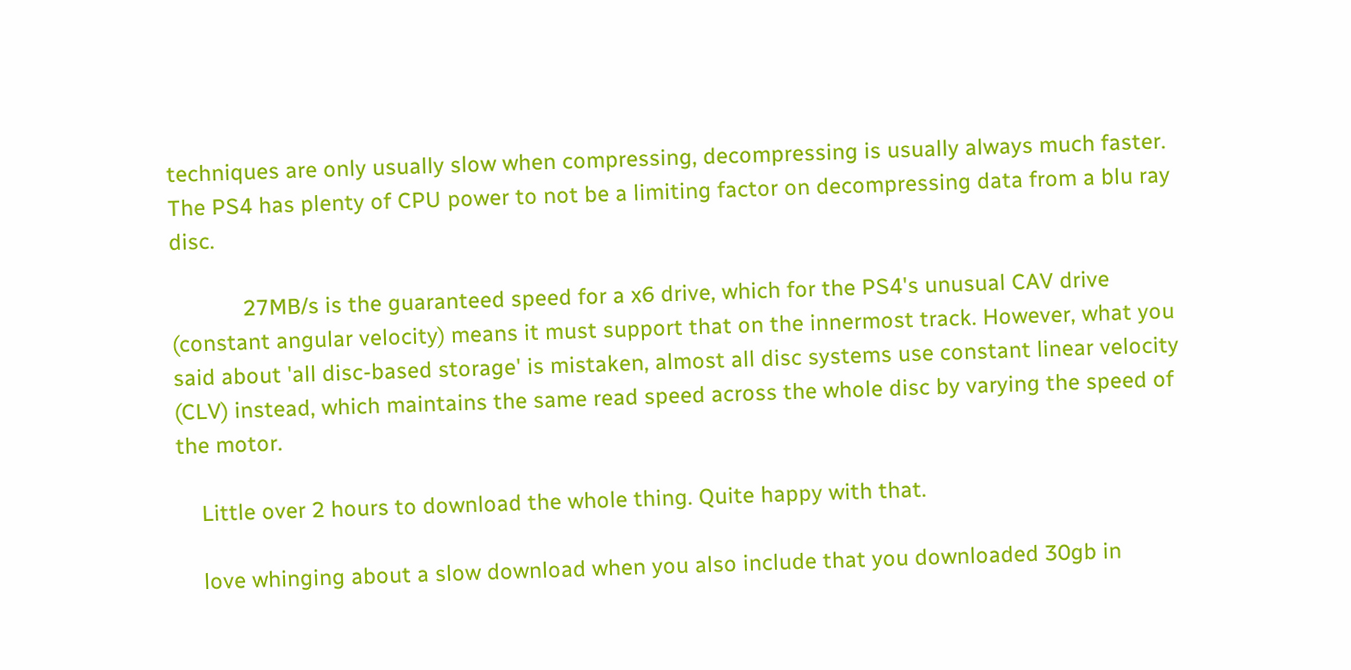techniques are only usually slow when compressing, decompressing is usually always much faster. The PS4 has plenty of CPU power to not be a limiting factor on decompressing data from a blu ray disc.

            27MB/s is the guaranteed speed for a x6 drive, which for the PS4's unusual CAV drive (constant angular velocity) means it must support that on the innermost track. However, what you said about 'all disc-based storage' is mistaken, almost all disc systems use constant linear velocity (CLV) instead, which maintains the same read speed across the whole disc by varying the speed of the motor.

    Little over 2 hours to download the whole thing. Quite happy with that.

    love whinging about a slow download when you also include that you downloaded 30gb in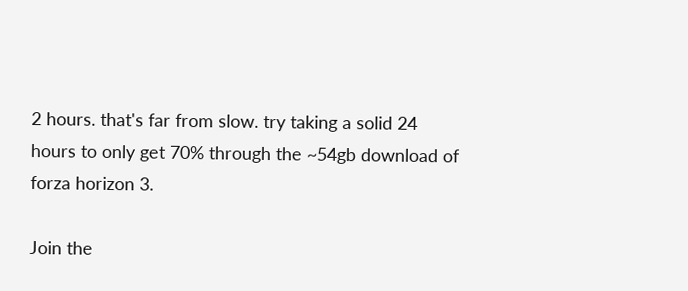2 hours. that's far from slow. try taking a solid 24 hours to only get 70% through the ~54gb download of forza horizon 3.

Join the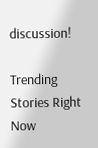discussion!

Trending Stories Right Now